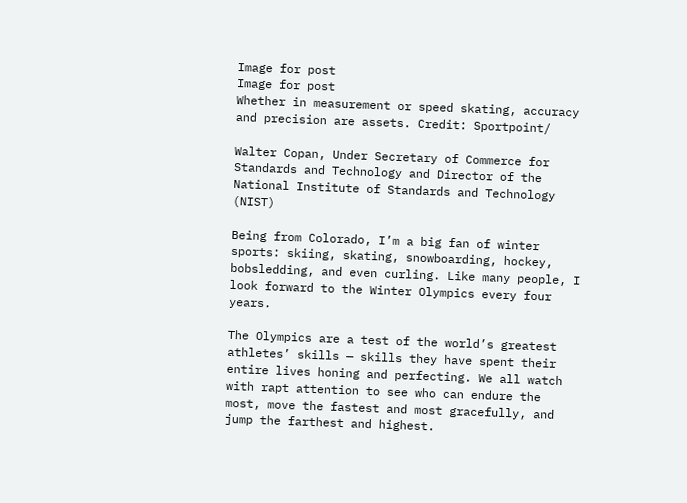Image for post
Image for post
Whether in measurement or speed skating, accuracy and precision are assets. Credit: Sportpoint/

Walter Copan, Under Secretary of Commerce for Standards and Technology and Director of the National Institute of Standards and Technology (NIST)

Being from Colorado, I’m a big fan of winter sports: skiing, skating, snowboarding, hockey, bobsledding, and even curling. Like many people, I look forward to the Winter Olympics every four years.

The Olympics are a test of the world’s greatest athletes’ skills — skills they have spent their entire lives honing and perfecting. We all watch with rapt attention to see who can endure the most, move the fastest and most gracefully, and jump the farthest and highest.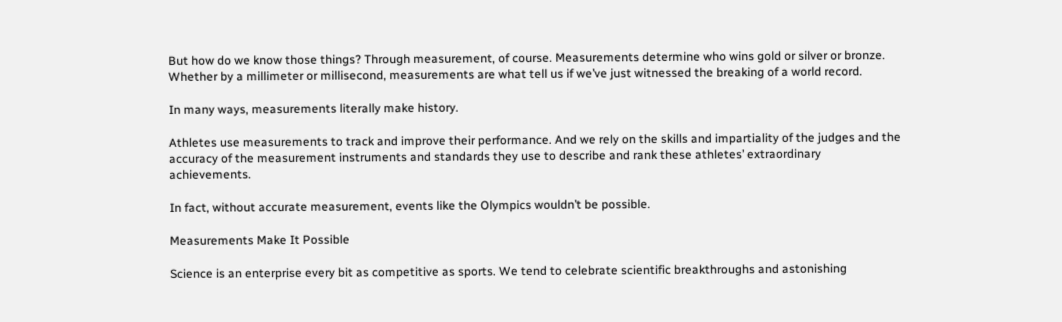But how do we know those things? Through measurement, of course. Measurements determine who wins gold or silver or bronze. Whether by a millimeter or millisecond, measurements are what tell us if we’ve just witnessed the breaking of a world record.

In many ways, measurements literally make history.

Athletes use measurements to track and improve their performance. And we rely on the skills and impartiality of the judges and the accuracy of the measurement instruments and standards they use to describe and rank these athletes’ extraordinary achievements.

In fact, without accurate measurement, events like the Olympics wouldn’t be possible.

Measurements Make It Possible

Science is an enterprise every bit as competitive as sports. We tend to celebrate scientific breakthroughs and astonishing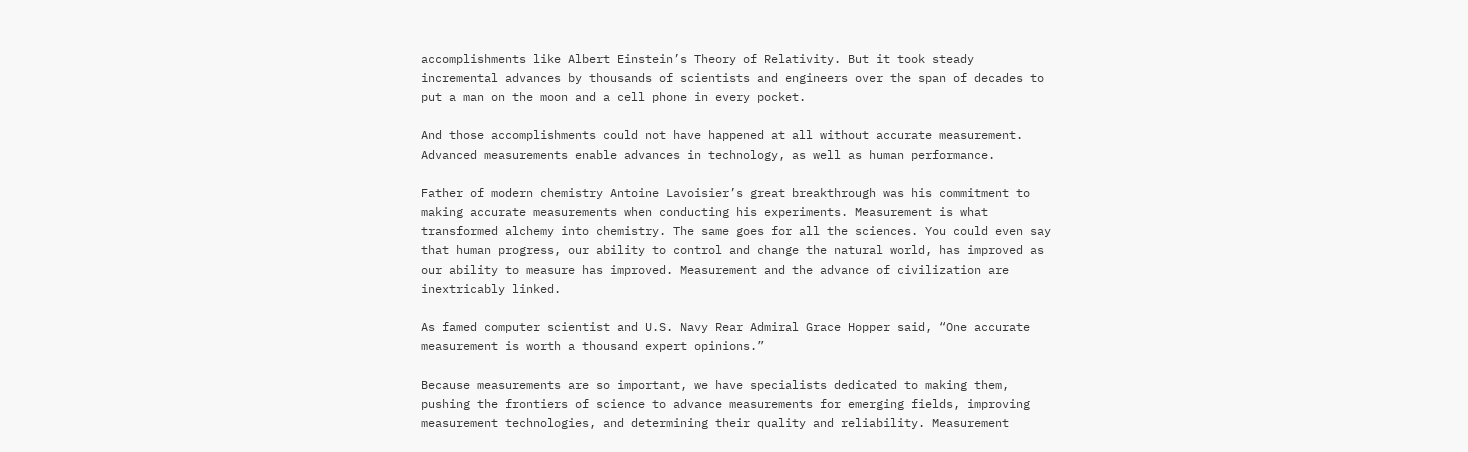accomplishments like Albert Einstein’s Theory of Relativity. But it took steady incremental advances by thousands of scientists and engineers over the span of decades to put a man on the moon and a cell phone in every pocket.

And those accomplishments could not have happened at all without accurate measurement. Advanced measurements enable advances in technology, as well as human performance.

Father of modern chemistry Antoine Lavoisier’s great breakthrough was his commitment to making accurate measurements when conducting his experiments. Measurement is what transformed alchemy into chemistry. The same goes for all the sciences. You could even say that human progress, our ability to control and change the natural world, has improved as our ability to measure has improved. Measurement and the advance of civilization are inextricably linked.

As famed computer scientist and U.S. Navy Rear Admiral Grace Hopper said, “One accurate measurement is worth a thousand expert opinions.”

Because measurements are so important, we have specialists dedicated to making them, pushing the frontiers of science to advance measurements for emerging fields, improving measurement technologies, and determining their quality and reliability. Measurement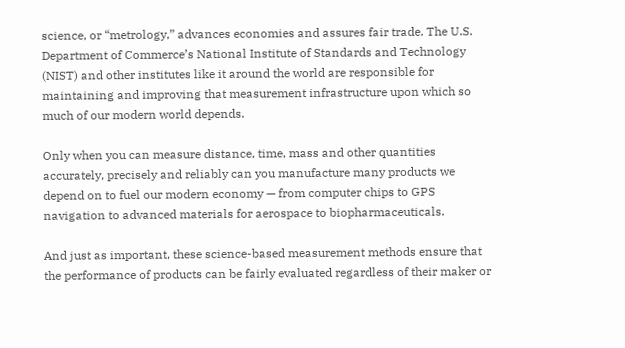science, or “metrology,” advances economies and assures fair trade. The U.S. Department of Commerce’s National Institute of Standards and Technology (NIST) and other institutes like it around the world are responsible for maintaining and improving that measurement infrastructure upon which so much of our modern world depends.

Only when you can measure distance, time, mass and other quantities accurately, precisely and reliably can you manufacture many products we depend on to fuel our modern economy — from computer chips to GPS navigation to advanced materials for aerospace to biopharmaceuticals.

And just as important, these science-based measurement methods ensure that the performance of products can be fairly evaluated regardless of their maker or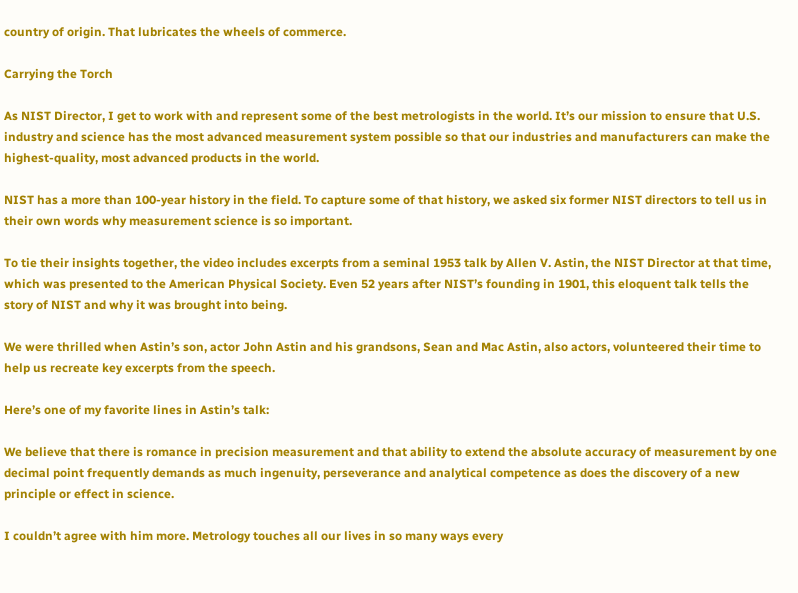country of origin. That lubricates the wheels of commerce.

Carrying the Torch

As NIST Director, I get to work with and represent some of the best metrologists in the world. It’s our mission to ensure that U.S. industry and science has the most advanced measurement system possible so that our industries and manufacturers can make the highest-quality, most advanced products in the world.

NIST has a more than 100-year history in the field. To capture some of that history, we asked six former NIST directors to tell us in their own words why measurement science is so important.

To tie their insights together, the video includes excerpts from a seminal 1953 talk by Allen V. Astin, the NIST Director at that time, which was presented to the American Physical Society. Even 52 years after NIST’s founding in 1901, this eloquent talk tells the story of NIST and why it was brought into being.

We were thrilled when Astin’s son, actor John Astin and his grandsons, Sean and Mac Astin, also actors, volunteered their time to help us recreate key excerpts from the speech.

Here’s one of my favorite lines in Astin’s talk:

We believe that there is romance in precision measurement and that ability to extend the absolute accuracy of measurement by one decimal point frequently demands as much ingenuity, perseverance and analytical competence as does the discovery of a new principle or effect in science.

I couldn’t agree with him more. Metrology touches all our lives in so many ways every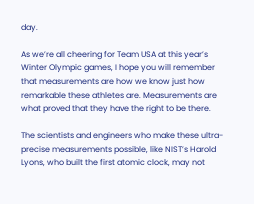day.

As we’re all cheering for Team USA at this year’s Winter Olympic games, I hope you will remember that measurements are how we know just how remarkable these athletes are. Measurements are what proved that they have the right to be there.

The scientists and engineers who make these ultra-precise measurements possible, like NIST’s Harold Lyons, who built the first atomic clock, may not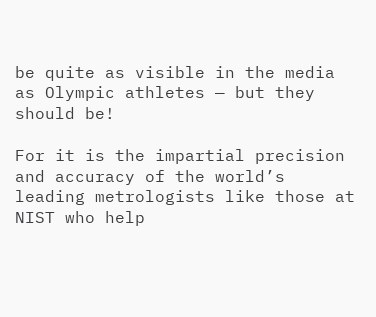be quite as visible in the media as Olympic athletes — but they should be!

For it is the impartial precision and accuracy of the world’s leading metrologists like those at NIST who help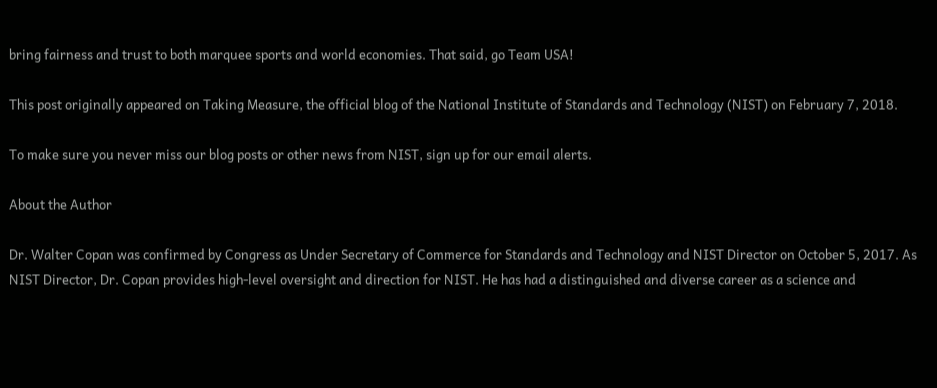bring fairness and trust to both marquee sports and world economies. That said, go Team USA!

This post originally appeared on Taking Measure, the official blog of the National Institute of Standards and Technology (NIST) on February 7, 2018.

To make sure you never miss our blog posts or other news from NIST, sign up for our email alerts.

About the Author

Dr. Walter Copan was confirmed by Congress as Under Secretary of Commerce for Standards and Technology and NIST Director on October 5, 2017. As NIST Director, Dr. Copan provides high-level oversight and direction for NIST. He has had a distinguished and diverse career as a science and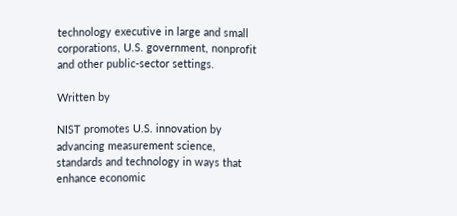technology executive in large and small corporations, U.S. government, nonprofit and other public-sector settings.

Written by

NIST promotes U.S. innovation by advancing measurement science, standards and technology in ways that enhance economic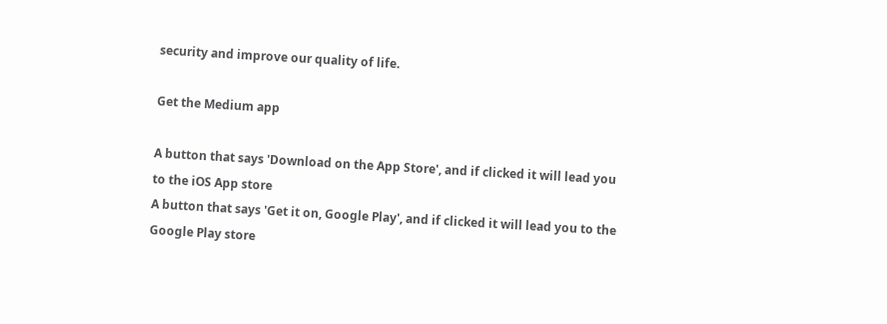security and improve our quality of life.

Get the Medium app

A button that says 'Download on the App Store', and if clicked it will lead you to the iOS App store
A button that says 'Get it on, Google Play', and if clicked it will lead you to the Google Play store